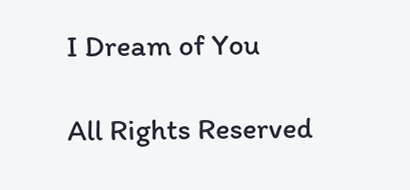I Dream of You

All Rights Reserved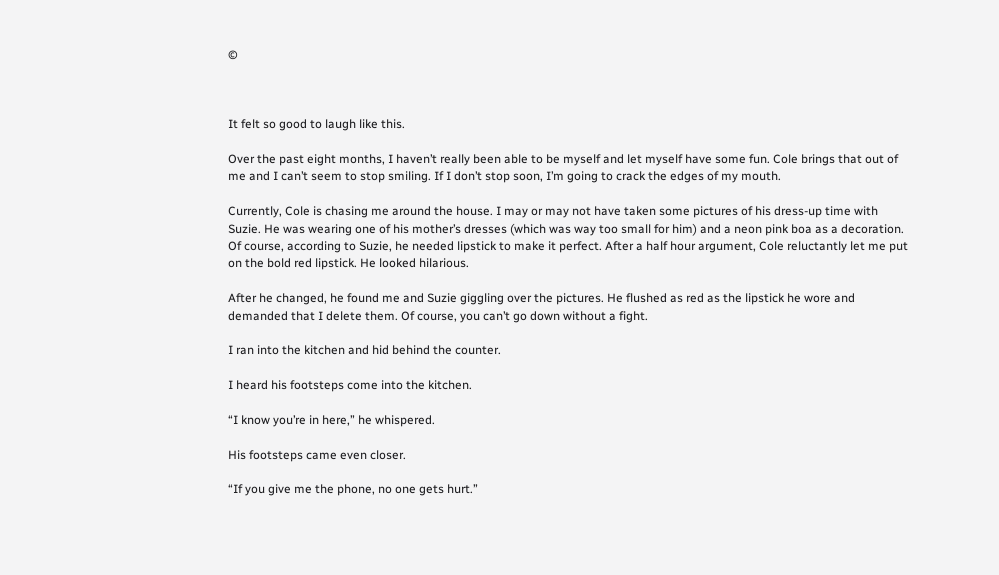©



It felt so good to laugh like this.

Over the past eight months, I haven’t really been able to be myself and let myself have some fun. Cole brings that out of me and I can’t seem to stop smiling. If I don’t stop soon, I’m going to crack the edges of my mouth.

Currently, Cole is chasing me around the house. I may or may not have taken some pictures of his dress-up time with Suzie. He was wearing one of his mother’s dresses (which was way too small for him) and a neon pink boa as a decoration. Of course, according to Suzie, he needed lipstick to make it perfect. After a half hour argument, Cole reluctantly let me put on the bold red lipstick. He looked hilarious.

After he changed, he found me and Suzie giggling over the pictures. He flushed as red as the lipstick he wore and demanded that I delete them. Of course, you can’t go down without a fight.

I ran into the kitchen and hid behind the counter.

I heard his footsteps come into the kitchen.

“I know you’re in here,” he whispered.

His footsteps came even closer.

“If you give me the phone, no one gets hurt.”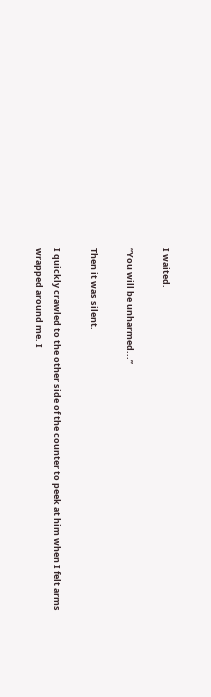I waited.

“You will be unharmed...”

Then it was silent.

I quickly crawled to the other side of the counter to peek at him when I felt arms wrapped around me. I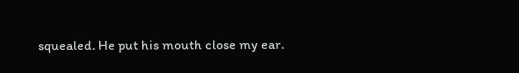squealed. He put his mouth close my ear.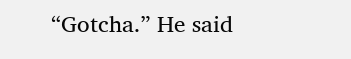“Gotcha.” He said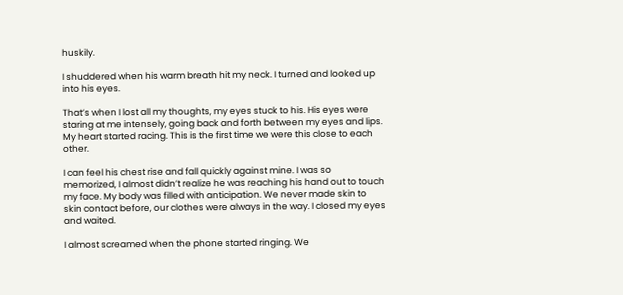huskily.

I shuddered when his warm breath hit my neck. I turned and looked up into his eyes.

That’s when I lost all my thoughts, my eyes stuck to his. His eyes were staring at me intensely, going back and forth between my eyes and lips. My heart started racing. This is the first time we were this close to each other.

I can feel his chest rise and fall quickly against mine. I was so memorized, I almost didn’t realize he was reaching his hand out to touch my face. My body was filled with anticipation. We never made skin to skin contact before, our clothes were always in the way. I closed my eyes and waited.

I almost screamed when the phone started ringing. We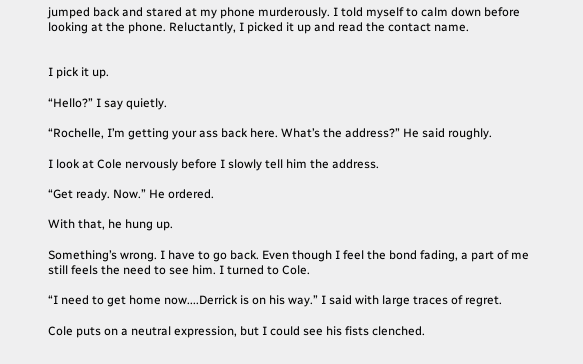jumped back and stared at my phone murderously. I told myself to calm down before looking at the phone. Reluctantly, I picked it up and read the contact name.


I pick it up.

“Hello?” I say quietly.

“Rochelle, I’m getting your ass back here. What’s the address?” He said roughly.

I look at Cole nervously before I slowly tell him the address.

“Get ready. Now.” He ordered.

With that, he hung up.

Something’s wrong. I have to go back. Even though I feel the bond fading, a part of me still feels the need to see him. I turned to Cole.

“I need to get home now....Derrick is on his way.” I said with large traces of regret.

Cole puts on a neutral expression, but I could see his fists clenched.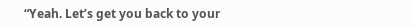“Yeah. Let’s get you back to your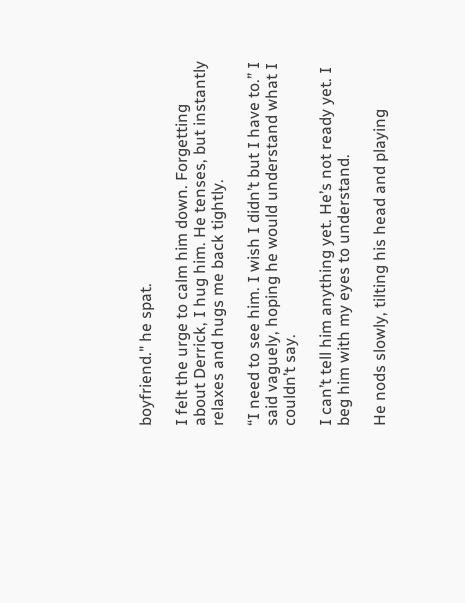boyfriend." he spat.

I felt the urge to calm him down. Forgetting about Derrick, I hug him. He tenses, but instantly relaxes and hugs me back tightly.

“I need to see him. I wish I didn’t but I have to.” I said vaguely, hoping he would understand what I couldn’t say.

I can’t tell him anything yet. He’s not ready yet. I beg him with my eyes to understand.

He nods slowly, tilting his head and playing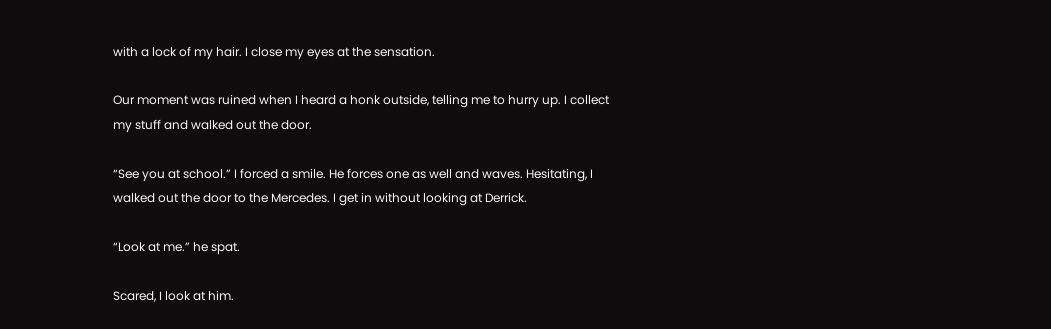with a lock of my hair. I close my eyes at the sensation.

Our moment was ruined when I heard a honk outside, telling me to hurry up. I collect my stuff and walked out the door.

“See you at school.” I forced a smile. He forces one as well and waves. Hesitating, I walked out the door to the Mercedes. I get in without looking at Derrick.

“Look at me.” he spat.

Scared, I look at him.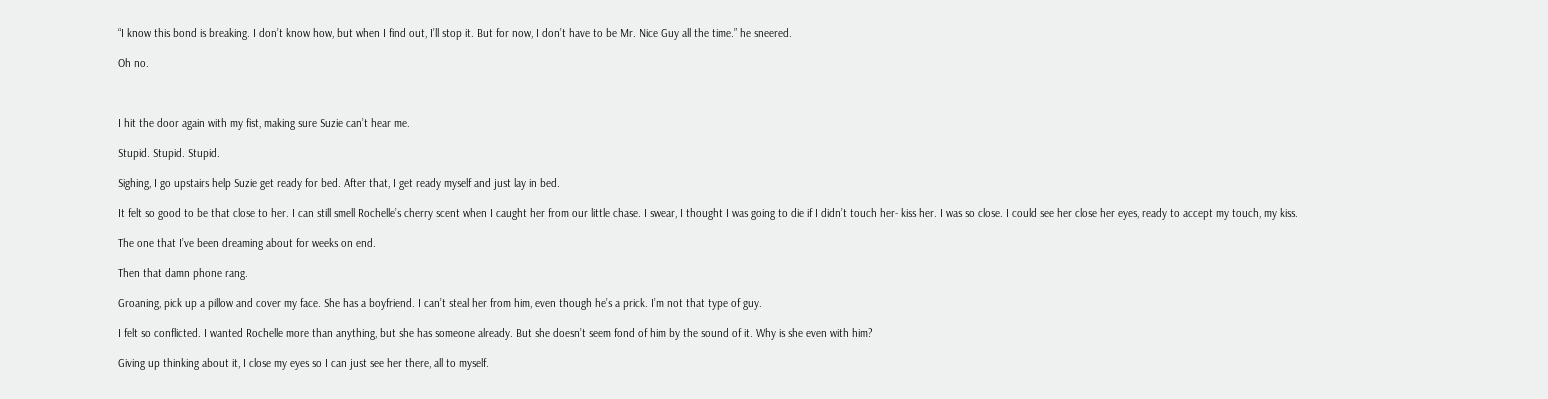“I know this bond is breaking. I don’t know how, but when I find out, I’ll stop it. But for now, I don’t have to be Mr. Nice Guy all the time.” he sneered.

Oh no.



I hit the door again with my fist, making sure Suzie can’t hear me.

Stupid. Stupid. Stupid.

Sighing, I go upstairs help Suzie get ready for bed. After that, I get ready myself and just lay in bed.

It felt so good to be that close to her. I can still smell Rochelle’s cherry scent when I caught her from our little chase. I swear, I thought I was going to die if I didn’t touch her- kiss her. I was so close. I could see her close her eyes, ready to accept my touch, my kiss.

The one that I’ve been dreaming about for weeks on end.

Then that damn phone rang.

Groaning, pick up a pillow and cover my face. She has a boyfriend. I can’t steal her from him, even though he’s a prick. I’m not that type of guy.

I felt so conflicted. I wanted Rochelle more than anything, but she has someone already. But she doesn’t seem fond of him by the sound of it. Why is she even with him?

Giving up thinking about it, I close my eyes so I can just see her there, all to myself.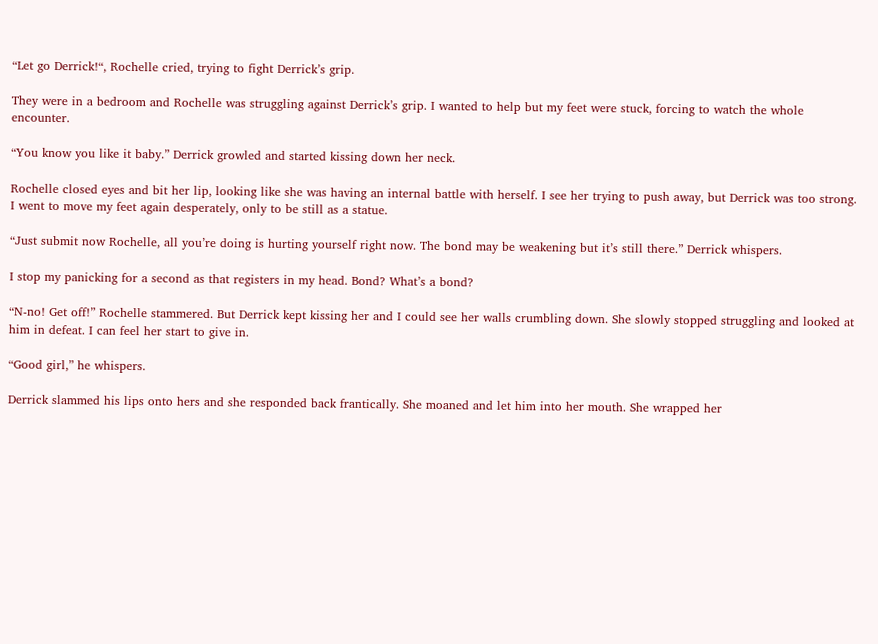“Let go Derrick!“, Rochelle cried, trying to fight Derrick’s grip.

They were in a bedroom and Rochelle was struggling against Derrick’s grip. I wanted to help but my feet were stuck, forcing to watch the whole encounter.

“You know you like it baby.” Derrick growled and started kissing down her neck.

Rochelle closed eyes and bit her lip, looking like she was having an internal battle with herself. I see her trying to push away, but Derrick was too strong. I went to move my feet again desperately, only to be still as a statue.

“Just submit now Rochelle, all you’re doing is hurting yourself right now. The bond may be weakening but it’s still there.” Derrick whispers.

I stop my panicking for a second as that registers in my head. Bond? What’s a bond?

“N-no! Get off!” Rochelle stammered. But Derrick kept kissing her and I could see her walls crumbling down. She slowly stopped struggling and looked at him in defeat. I can feel her start to give in.

“Good girl,” he whispers.

Derrick slammed his lips onto hers and she responded back frantically. She moaned and let him into her mouth. She wrapped her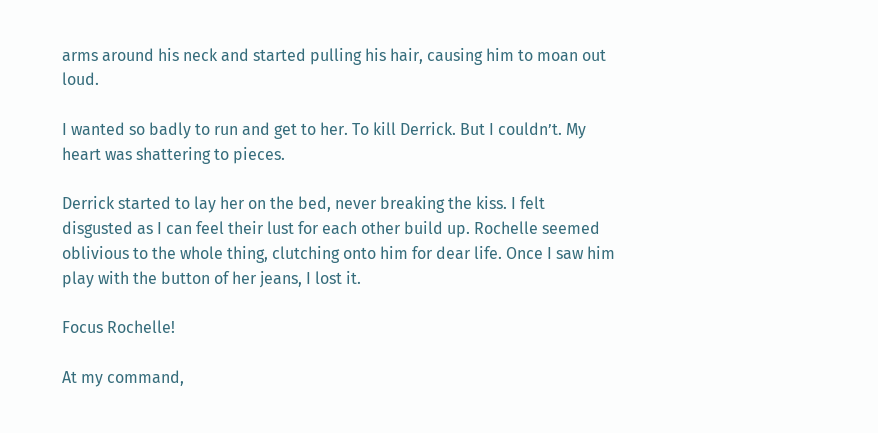arms around his neck and started pulling his hair, causing him to moan out loud.

I wanted so badly to run and get to her. To kill Derrick. But I couldn’t. My heart was shattering to pieces.

Derrick started to lay her on the bed, never breaking the kiss. I felt disgusted as I can feel their lust for each other build up. Rochelle seemed oblivious to the whole thing, clutching onto him for dear life. Once I saw him play with the button of her jeans, I lost it.

Focus Rochelle!

At my command,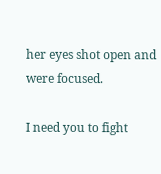her eyes shot open and were focused.

I need you to fight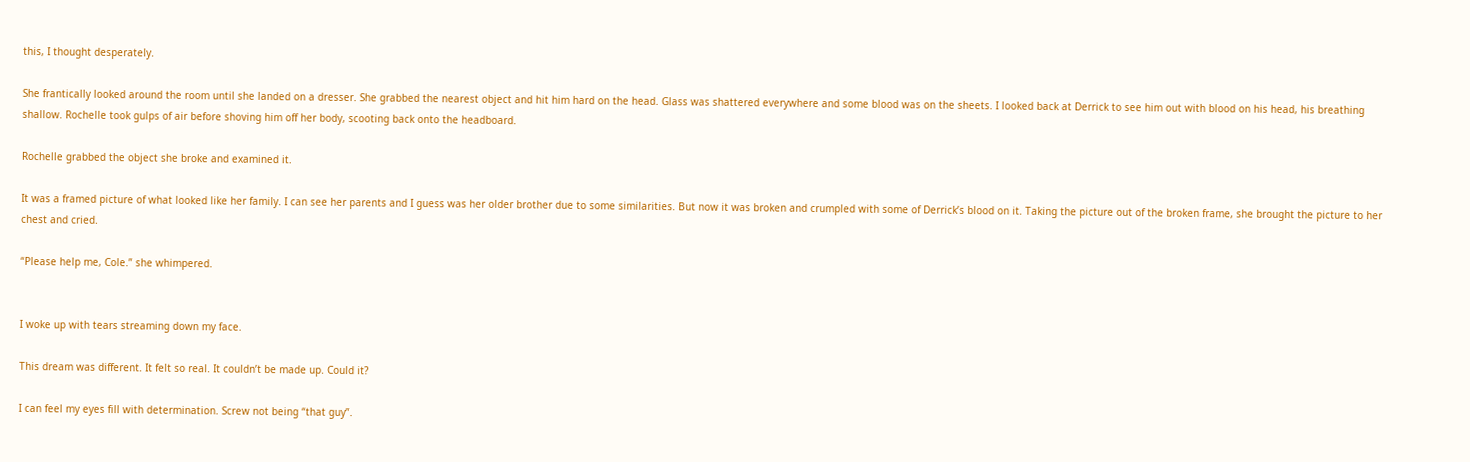this, I thought desperately.

She frantically looked around the room until she landed on a dresser. She grabbed the nearest object and hit him hard on the head. Glass was shattered everywhere and some blood was on the sheets. I looked back at Derrick to see him out with blood on his head, his breathing shallow. Rochelle took gulps of air before shoving him off her body, scooting back onto the headboard.

Rochelle grabbed the object she broke and examined it.

It was a framed picture of what looked like her family. I can see her parents and I guess was her older brother due to some similarities. But now it was broken and crumpled with some of Derrick’s blood on it. Taking the picture out of the broken frame, she brought the picture to her chest and cried.

“Please help me, Cole.” she whimpered.


I woke up with tears streaming down my face.

This dream was different. It felt so real. It couldn’t be made up. Could it?

I can feel my eyes fill with determination. Screw not being “that guy”.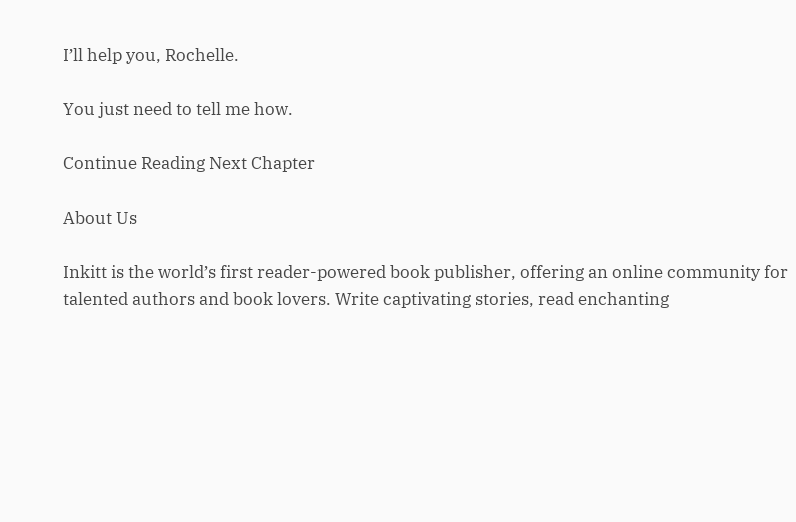I’ll help you, Rochelle.

You just need to tell me how.

Continue Reading Next Chapter

About Us

Inkitt is the world’s first reader-powered book publisher, offering an online community for talented authors and book lovers. Write captivating stories, read enchanting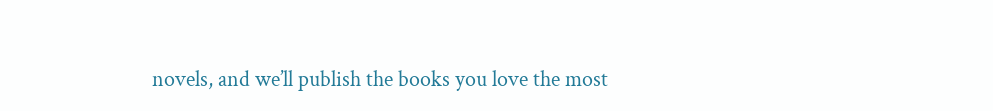novels, and we’ll publish the books you love the most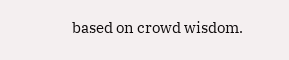based on crowd wisdom.